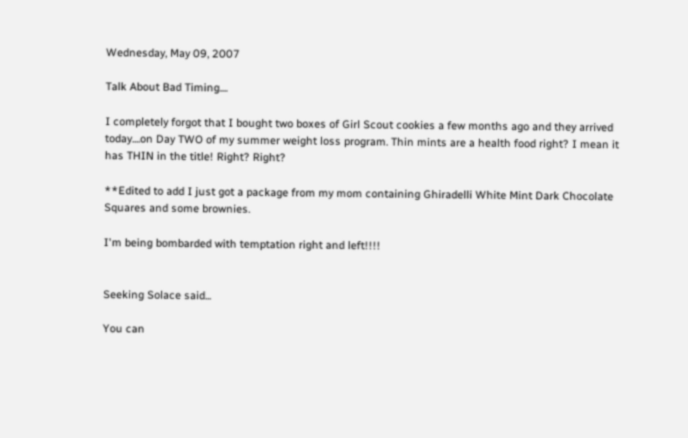Wednesday, May 09, 2007

Talk About Bad Timing....

I completely forgot that I bought two boxes of Girl Scout cookies a few months ago and they arrived today....on Day TWO of my summer weight loss program. Thin mints are a health food right? I mean it has THIN in the title! Right? Right?

**Edited to add I just got a package from my mom containing Ghiradelli White Mint Dark Chocolate Squares and some brownies.

I'm being bombarded with temptation right and left!!!!


Seeking Solace said...

You can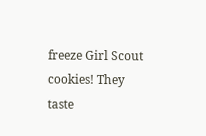freeze Girl Scout cookies! They taste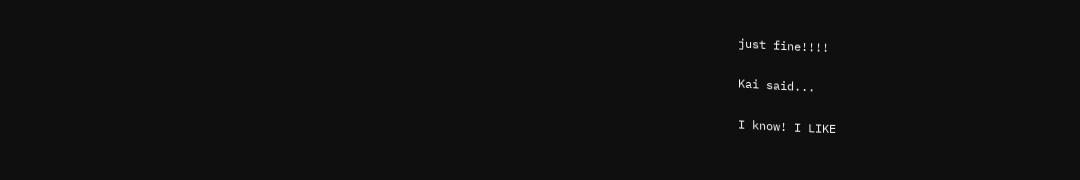just fine!!!!

Kai said...

I know! I LIKE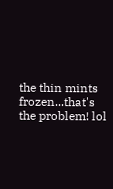the thin mints frozen...that's the problem! lol